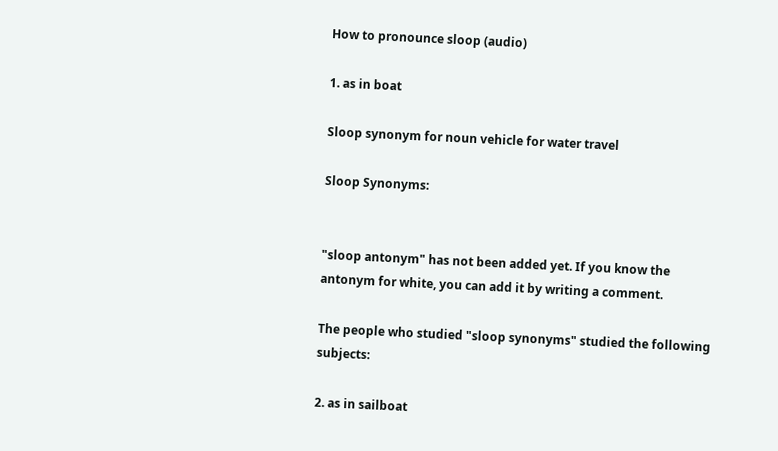How to pronounce sloop (audio)

1. as in boat

Sloop synonym for noun vehicle for water travel

Sloop Synonyms:


"sloop antonym" has not been added yet. If you know the antonym for white, you can add it by writing a comment.

The people who studied "sloop synonyms" studied the following subjects:

2. as in sailboat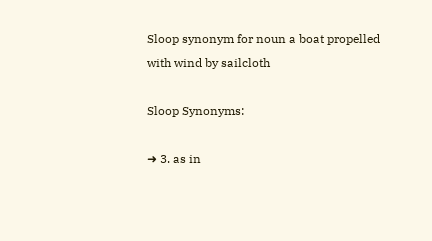Sloop synonym for noun a boat propelled with wind by sailcloth

Sloop Synonyms:

➜ 3. as in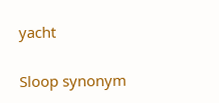yacht

Sloop synonym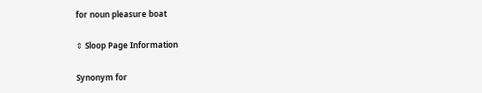for noun pleasure boat

⇕ Sloop Page Information

Synonym for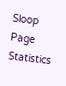Sloop Page Statistics